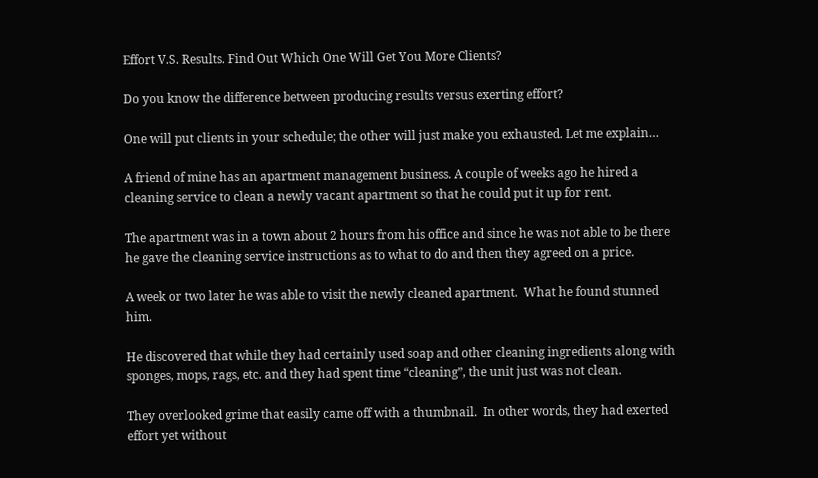Effort V.S. Results. Find Out Which One Will Get You More Clients?

Do you know the difference between producing results versus exerting effort?

One will put clients in your schedule; the other will just make you exhausted. Let me explain…

A friend of mine has an apartment management business. A couple of weeks ago he hired a cleaning service to clean a newly vacant apartment so that he could put it up for rent.

The apartment was in a town about 2 hours from his office and since he was not able to be there he gave the cleaning service instructions as to what to do and then they agreed on a price.

A week or two later he was able to visit the newly cleaned apartment.  What he found stunned him.

He discovered that while they had certainly used soap and other cleaning ingredients along with sponges, mops, rags, etc. and they had spent time “cleaning”, the unit just was not clean.

They overlooked grime that easily came off with a thumbnail.  In other words, they had exerted effort yet without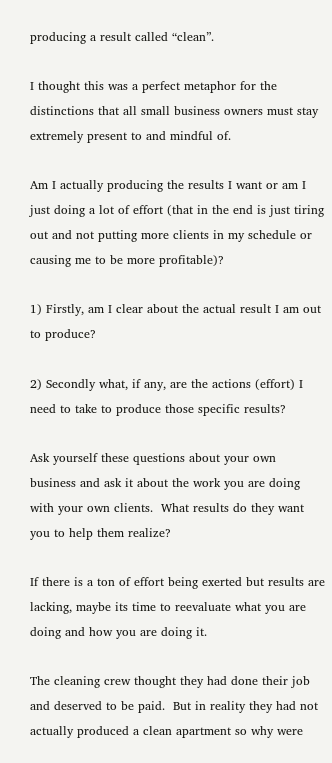producing a result called “clean”.

I thought this was a perfect metaphor for the distinctions that all small business owners must stay extremely present to and mindful of.

Am I actually producing the results I want or am I just doing a lot of effort (that in the end is just tiring out and not putting more clients in my schedule or causing me to be more profitable)?

1) Firstly, am I clear about the actual result I am out to produce?

2) Secondly what, if any, are the actions (effort) I need to take to produce those specific results?

Ask yourself these questions about your own business and ask it about the work you are doing with your own clients.  What results do they want you to help them realize?

If there is a ton of effort being exerted but results are lacking, maybe its time to reevaluate what you are doing and how you are doing it.

The cleaning crew thought they had done their job and deserved to be paid.  But in reality they had not actually produced a clean apartment so why were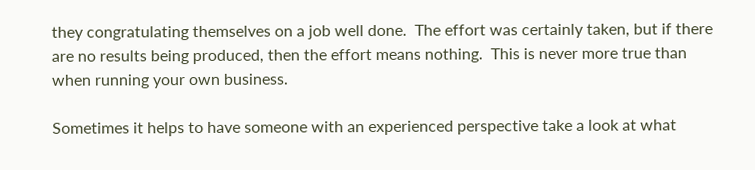they congratulating themselves on a job well done.  The effort was certainly taken, but if there are no results being produced, then the effort means nothing.  This is never more true than when running your own business.

Sometimes it helps to have someone with an experienced perspective take a look at what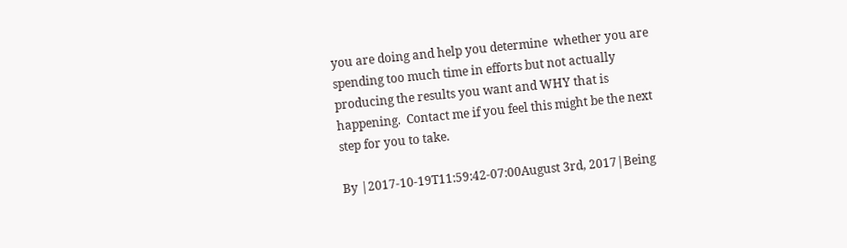you are doing and help you determine  whether you are spending too much time in efforts but not actually producing the results you want and WHY that is happening.  Contact me if you feel this might be the next step for you to take.

By |2017-10-19T11:59:42-07:00August 3rd, 2017|Being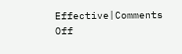Effective|Comments Off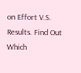on Effort V.S. Results. Find Out Which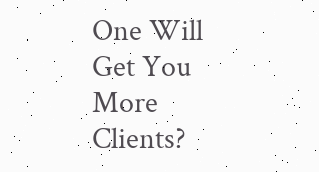One Will Get You More Clients?